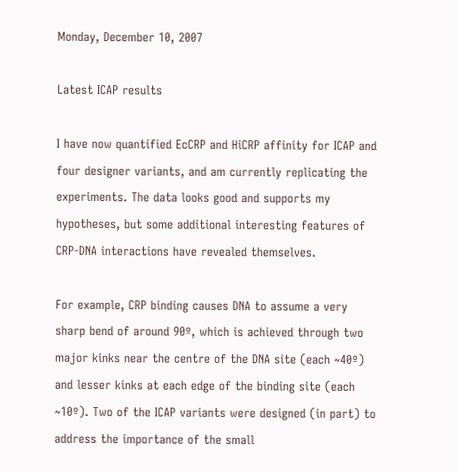Monday, December 10, 2007

Latest ICAP results

I have now quantified EcCRP and HiCRP affinity for ICAP and four designer variants, and am currently replicating the experiments. The data looks good and supports my hypotheses, but some additional interesting features of CRP-DNA interactions have revealed themselves.

For example, CRP binding causes DNA to assume a very sharp bend of around 90º, which is achieved through two major kinks near the centre of the DNA site (each ~40º) and lesser kinks at each edge of the binding site (each ~10º). Two of the ICAP variants were designed (in part) to address the importance of the small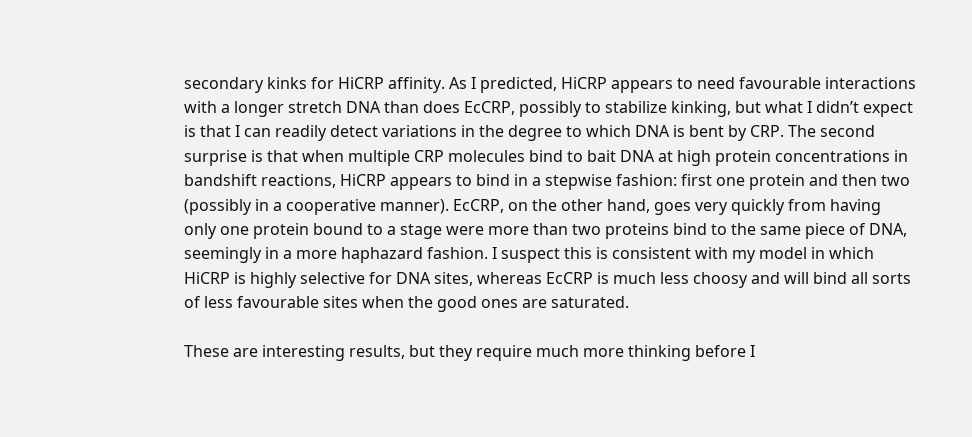secondary kinks for HiCRP affinity. As I predicted, HiCRP appears to need favourable interactions with a longer stretch DNA than does EcCRP, possibly to stabilize kinking, but what I didn’t expect is that I can readily detect variations in the degree to which DNA is bent by CRP. The second surprise is that when multiple CRP molecules bind to bait DNA at high protein concentrations in bandshift reactions, HiCRP appears to bind in a stepwise fashion: first one protein and then two (possibly in a cooperative manner). EcCRP, on the other hand, goes very quickly from having only one protein bound to a stage were more than two proteins bind to the same piece of DNA, seemingly in a more haphazard fashion. I suspect this is consistent with my model in which HiCRP is highly selective for DNA sites, whereas EcCRP is much less choosy and will bind all sorts of less favourable sites when the good ones are saturated.

These are interesting results, but they require much more thinking before I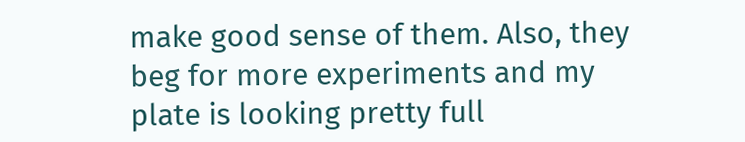make good sense of them. Also, they beg for more experiments and my plate is looking pretty full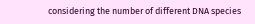considering the number of different DNA species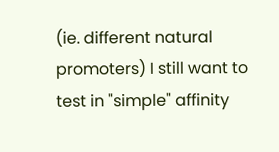(ie. different natural promoters) I still want to test in "simple" affinity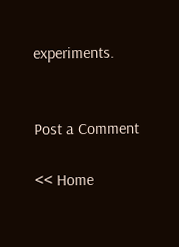experiments.


Post a Comment

<< Home